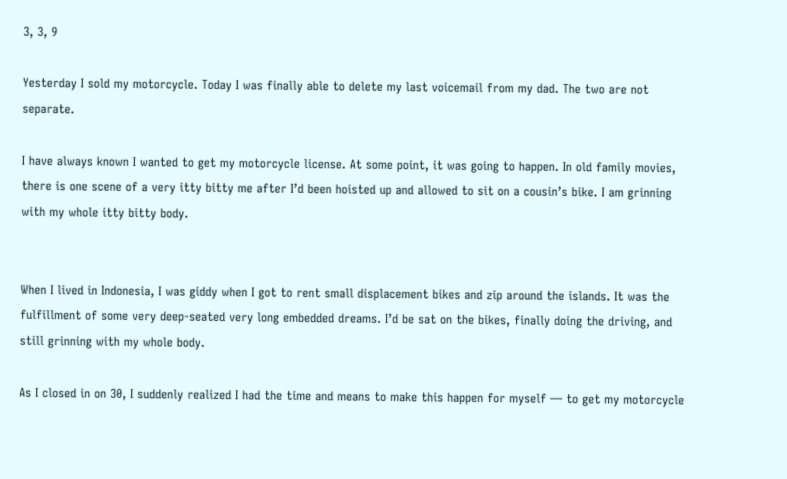3, 3, 9

Yesterday I sold my motorcycle. Today I was finally able to delete my last voicemail from my dad. The two are not separate.

I have always known I wanted to get my motorcycle license. At some point, it was going to happen. In old family movies, there is one scene of a very itty bitty me after I’d been hoisted up and allowed to sit on a cousin’s bike. I am grinning with my whole itty bitty body.


When I lived in Indonesia, I was giddy when I got to rent small displacement bikes and zip around the islands. It was the fulfillment of some very deep-seated very long embedded dreams. I’d be sat on the bikes, finally doing the driving, and still grinning with my whole body.

As I closed in on 30, I suddenly realized I had the time and means to make this happen for myself — to get my motorcycle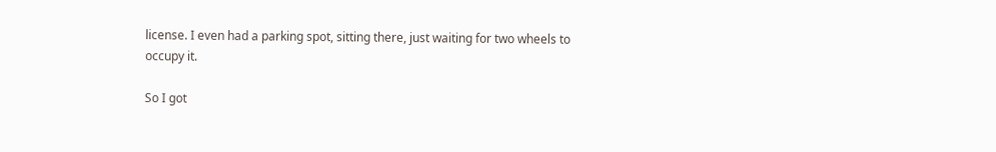license. I even had a parking spot, sitting there, just waiting for two wheels to occupy it.

So I got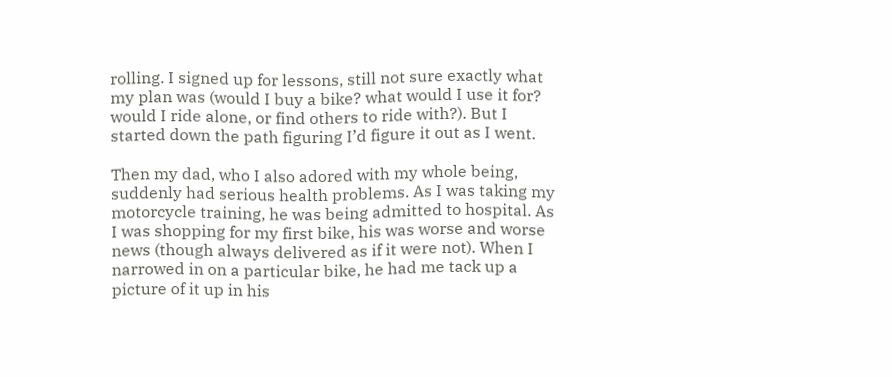rolling. I signed up for lessons, still not sure exactly what my plan was (would I buy a bike? what would I use it for? would I ride alone, or find others to ride with?). But I started down the path figuring I’d figure it out as I went.

Then my dad, who I also adored with my whole being, suddenly had serious health problems. As I was taking my motorcycle training, he was being admitted to hospital. As I was shopping for my first bike, his was worse and worse news (though always delivered as if it were not). When I narrowed in on a particular bike, he had me tack up a picture of it up in his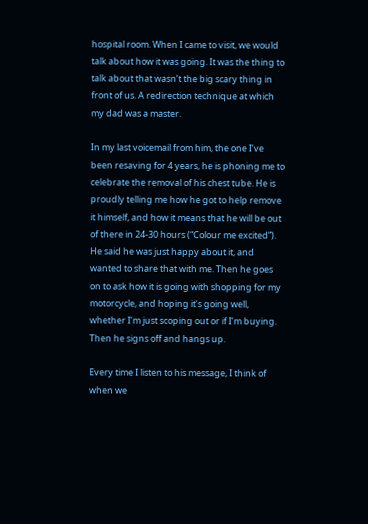hospital room. When I came to visit, we would talk about how it was going. It was the thing to talk about that wasn’t the big scary thing in front of us. A redirection technique at which my dad was a master.

In my last voicemail from him, the one I’ve been resaving for 4 years, he is phoning me to celebrate the removal of his chest tube. He is proudly telling me how he got to help remove it himself, and how it means that he will be out of there in 24-30 hours (“Colour me excited”). He said he was just happy about it, and wanted to share that with me. Then he goes on to ask how it is going with shopping for my motorcycle, and hoping it’s going well, whether I’m just scoping out or if I’m buying. Then he signs off and hangs up.

Every time I listen to his message, I think of when we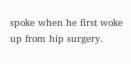spoke when he first woke up from hip surgery.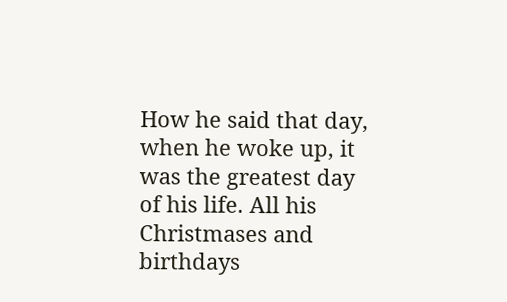How he said that day, when he woke up, it was the greatest day of his life. All his Christmases and birthdays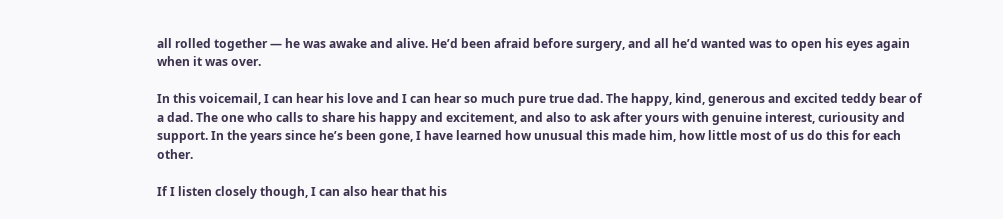all rolled together — he was awake and alive. He’d been afraid before surgery, and all he’d wanted was to open his eyes again when it was over.

In this voicemail, I can hear his love and I can hear so much pure true dad. The happy, kind, generous and excited teddy bear of a dad. The one who calls to share his happy and excitement, and also to ask after yours with genuine interest, curiousity and support. In the years since he’s been gone, I have learned how unusual this made him, how little most of us do this for each other.

If I listen closely though, I can also hear that his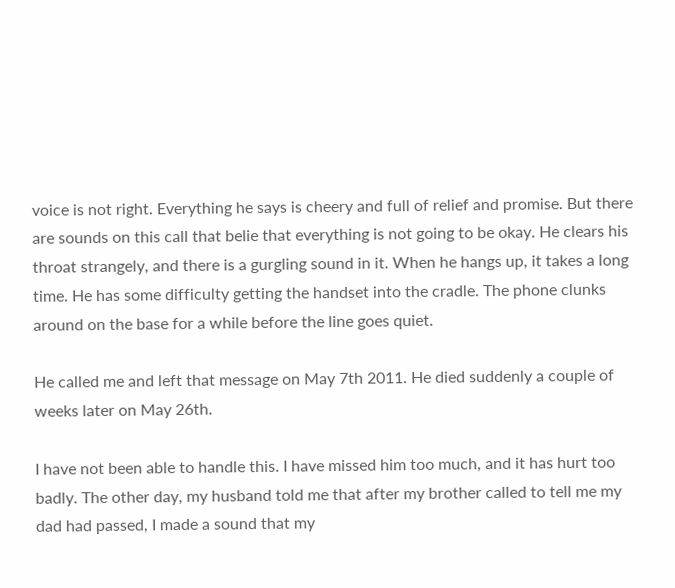voice is not right. Everything he says is cheery and full of relief and promise. But there are sounds on this call that belie that everything is not going to be okay. He clears his throat strangely, and there is a gurgling sound in it. When he hangs up, it takes a long time. He has some difficulty getting the handset into the cradle. The phone clunks around on the base for a while before the line goes quiet.

He called me and left that message on May 7th 2011. He died suddenly a couple of weeks later on May 26th.

I have not been able to handle this. I have missed him too much, and it has hurt too badly. The other day, my husband told me that after my brother called to tell me my dad had passed, I made a sound that my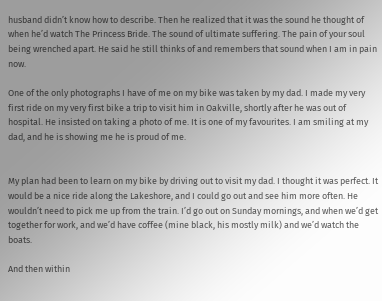husband didn’t know how to describe. Then he realized that it was the sound he thought of when he’d watch The Princess Bride. The sound of ultimate suffering. The pain of your soul being wrenched apart. He said he still thinks of and remembers that sound when I am in pain now.

One of the only photographs I have of me on my bike was taken by my dad. I made my very first ride on my very first bike a trip to visit him in Oakville, shortly after he was out of hospital. He insisted on taking a photo of me. It is one of my favourites. I am smiling at my dad, and he is showing me he is proud of me.


My plan had been to learn on my bike by driving out to visit my dad. I thought it was perfect. It would be a nice ride along the Lakeshore, and I could go out and see him more often. He wouldn’t need to pick me up from the train. I’d go out on Sunday mornings, and when we’d get together for work, and we’d have coffee (mine black, his mostly milk) and we’d watch the boats.

And then within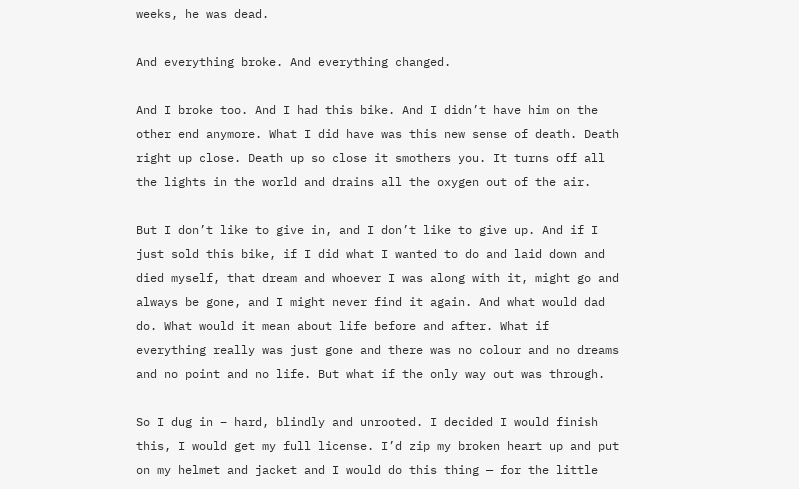weeks, he was dead.

And everything broke. And everything changed.

And I broke too. And I had this bike. And I didn’t have him on the other end anymore. What I did have was this new sense of death. Death right up close. Death up so close it smothers you. It turns off all the lights in the world and drains all the oxygen out of the air.

But I don’t like to give in, and I don’t like to give up. And if I just sold this bike, if I did what I wanted to do and laid down and died myself, that dream and whoever I was along with it, might go and always be gone, and I might never find it again. And what would dad do. What would it mean about life before and after. What if everything really was just gone and there was no colour and no dreams and no point and no life. But what if the only way out was through.

So I dug in – hard, blindly and unrooted. I decided I would finish this, I would get my full license. I’d zip my broken heart up and put on my helmet and jacket and I would do this thing — for the little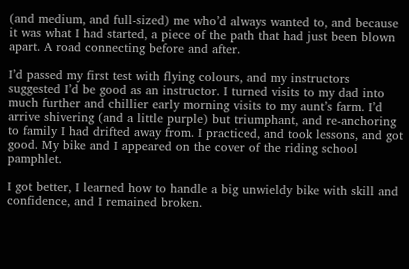(and medium, and full-sized) me who’d always wanted to, and because it was what I had started, a piece of the path that had just been blown apart. A road connecting before and after.

I’d passed my first test with flying colours, and my instructors suggested I’d be good as an instructor. I turned visits to my dad into much further and chillier early morning visits to my aunt’s farm. I’d arrive shivering (and a little purple) but triumphant, and re-anchoring to family I had drifted away from. I practiced, and took lessons, and got good. My bike and I appeared on the cover of the riding school pamphlet.

I got better, I learned how to handle a big unwieldy bike with skill and confidence, and I remained broken.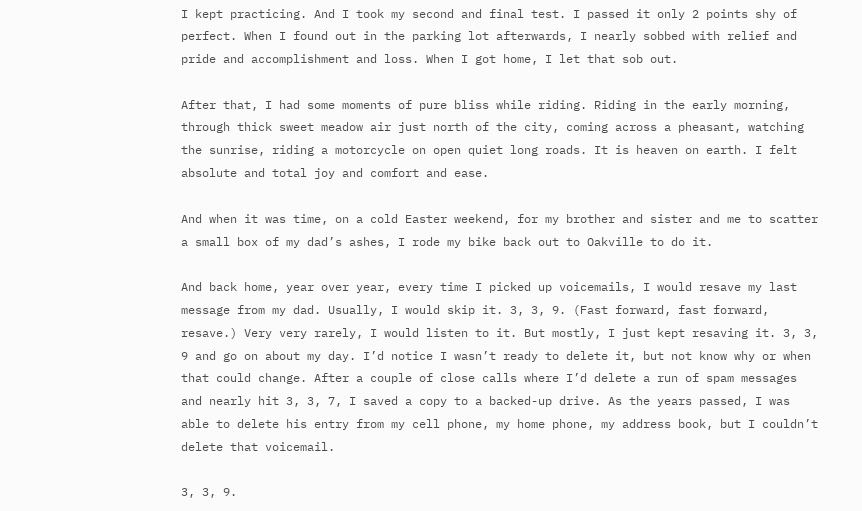I kept practicing. And I took my second and final test. I passed it only 2 points shy of perfect. When I found out in the parking lot afterwards, I nearly sobbed with relief and pride and accomplishment and loss. When I got home, I let that sob out.

After that, I had some moments of pure bliss while riding. Riding in the early morning, through thick sweet meadow air just north of the city, coming across a pheasant, watching the sunrise, riding a motorcycle on open quiet long roads. It is heaven on earth. I felt absolute and total joy and comfort and ease.

And when it was time, on a cold Easter weekend, for my brother and sister and me to scatter a small box of my dad’s ashes, I rode my bike back out to Oakville to do it.

And back home, year over year, every time I picked up voicemails, I would resave my last message from my dad. Usually, I would skip it. 3, 3, 9. (Fast forward, fast forward, resave.) Very very rarely, I would listen to it. But mostly, I just kept resaving it. 3, 3, 9 and go on about my day. I’d notice I wasn’t ready to delete it, but not know why or when that could change. After a couple of close calls where I’d delete a run of spam messages and nearly hit 3, 3, 7, I saved a copy to a backed-up drive. As the years passed, I was able to delete his entry from my cell phone, my home phone, my address book, but I couldn’t delete that voicemail.

3, 3, 9.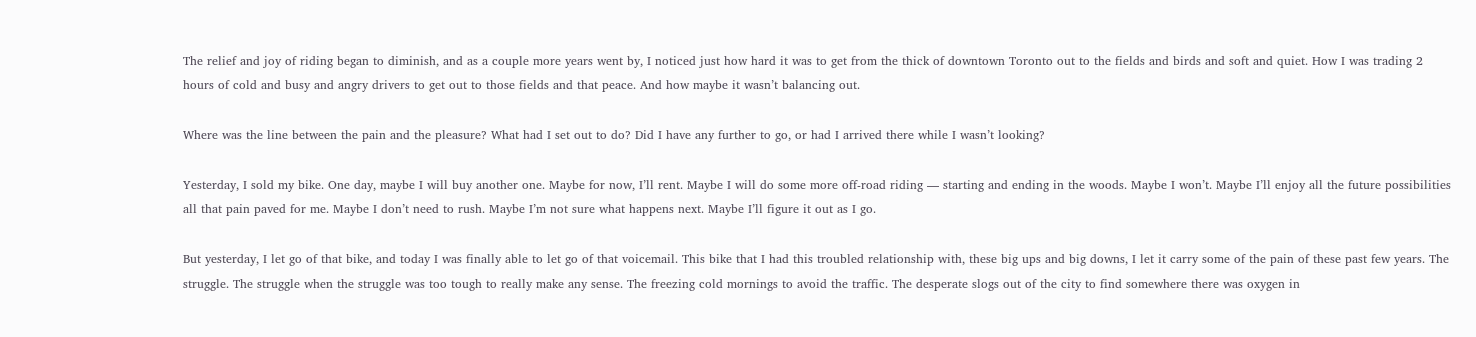The relief and joy of riding began to diminish, and as a couple more years went by, I noticed just how hard it was to get from the thick of downtown Toronto out to the fields and birds and soft and quiet. How I was trading 2 hours of cold and busy and angry drivers to get out to those fields and that peace. And how maybe it wasn’t balancing out.

Where was the line between the pain and the pleasure? What had I set out to do? Did I have any further to go, or had I arrived there while I wasn’t looking?

Yesterday, I sold my bike. One day, maybe I will buy another one. Maybe for now, I’ll rent. Maybe I will do some more off-road riding — starting and ending in the woods. Maybe I won’t. Maybe I’ll enjoy all the future possibilities all that pain paved for me. Maybe I don’t need to rush. Maybe I’m not sure what happens next. Maybe I’ll figure it out as I go.

But yesterday, I let go of that bike, and today I was finally able to let go of that voicemail. This bike that I had this troubled relationship with, these big ups and big downs, I let it carry some of the pain of these past few years. The struggle. The struggle when the struggle was too tough to really make any sense. The freezing cold mornings to avoid the traffic. The desperate slogs out of the city to find somewhere there was oxygen in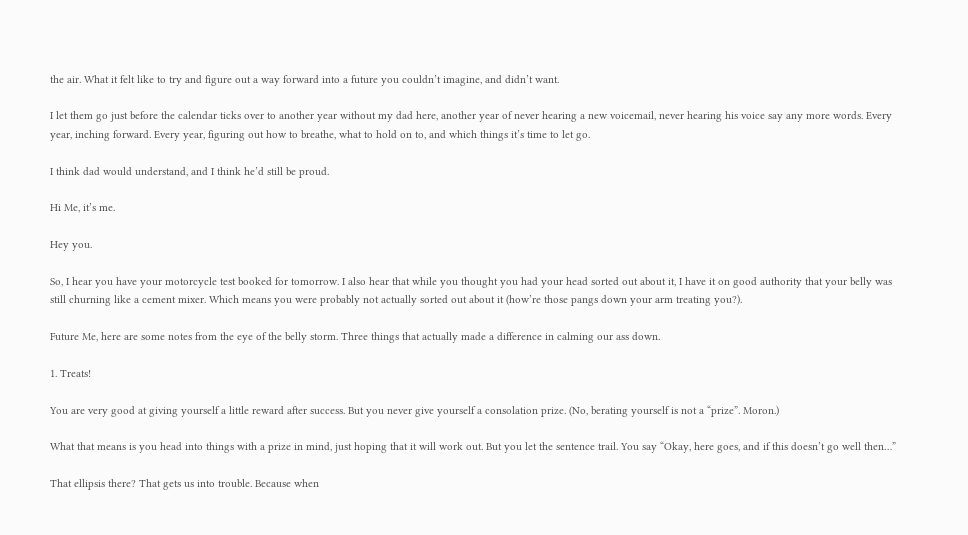the air. What it felt like to try and figure out a way forward into a future you couldn’t imagine, and didn’t want.

I let them go just before the calendar ticks over to another year without my dad here, another year of never hearing a new voicemail, never hearing his voice say any more words. Every year, inching forward. Every year, figuring out how to breathe, what to hold on to, and which things it’s time to let go.

I think dad would understand, and I think he’d still be proud.

Hi Me, it’s me.

Hey you.

So, I hear you have your motorcycle test booked for tomorrow. I also hear that while you thought you had your head sorted out about it, I have it on good authority that your belly was still churning like a cement mixer. Which means you were probably not actually sorted out about it (how’re those pangs down your arm treating you?).

Future Me, here are some notes from the eye of the belly storm. Three things that actually made a difference in calming our ass down.

1. Treats!

You are very good at giving yourself a little reward after success. But you never give yourself a consolation prize. (No, berating yourself is not a “prize”. Moron.)

What that means is you head into things with a prize in mind, just hoping that it will work out. But you let the sentence trail. You say “Okay, here goes, and if this doesn’t go well then…”

That ellipsis there? That gets us into trouble. Because when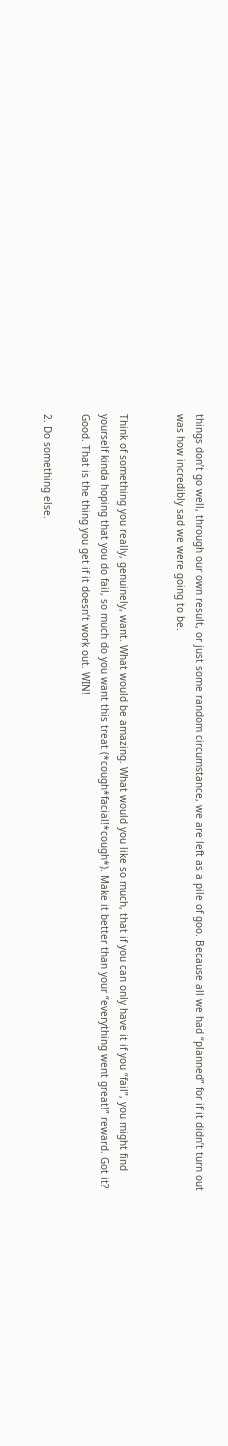things don’t go well, through our own result, or just some random circumstance, we are left as a pile of goo. Because all we had “planned” for if it didn’t turn out was how incredibly sad we were going to be.


Think of something you really, genuinely, want. What would be amazing. What would you like so much, that if you can only have it if you “fail”, you might find yourself kinda hoping that you do fail, so much do you want this treat (*cough*facial!*cough*). Make it better than your “everything went great!” reward. Got it? Good. That is the thing you get if it doesn’t work out. WIN!

2. Do something else.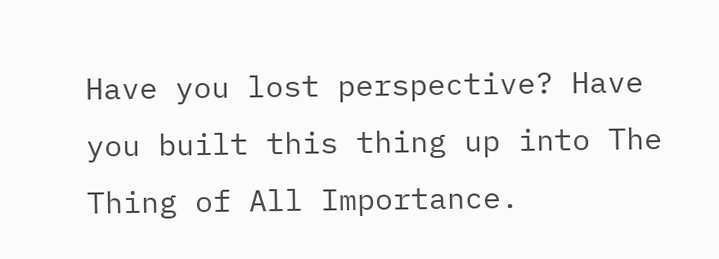Have you lost perspective? Have you built this thing up into The Thing of All Importance.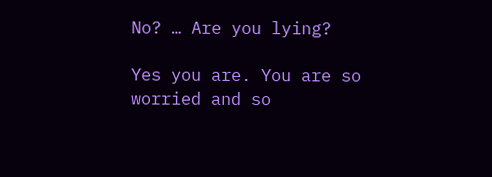No? … Are you lying?

Yes you are. You are so worried and so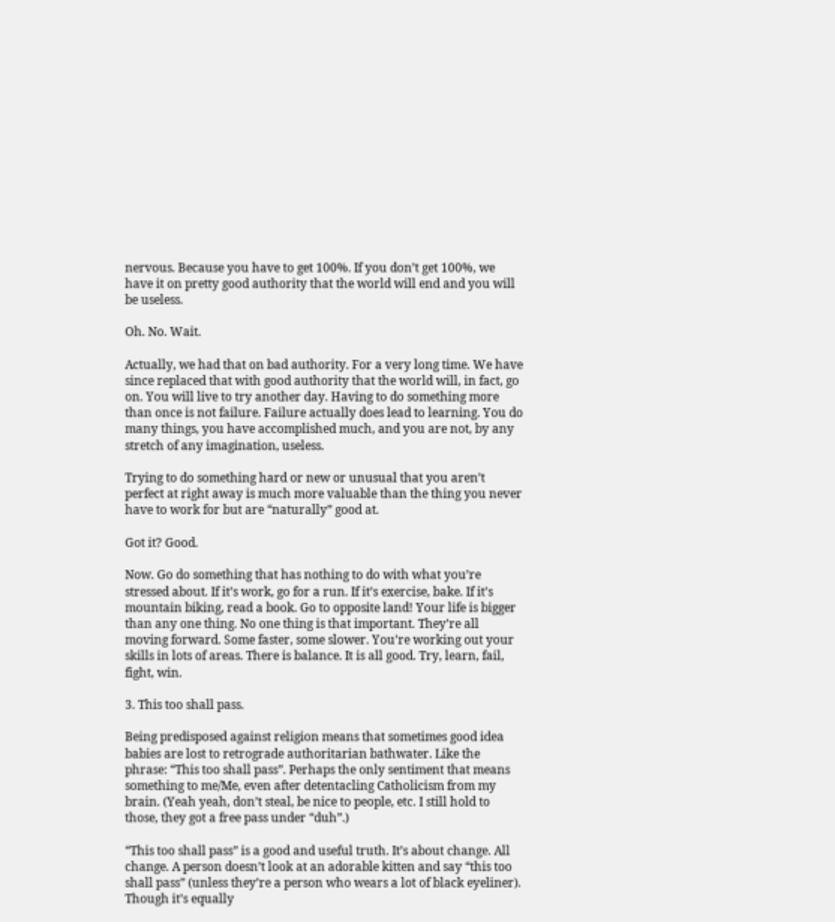nervous. Because you have to get 100%. If you don’t get 100%, we have it on pretty good authority that the world will end and you will be useless.

Oh. No. Wait.

Actually, we had that on bad authority. For a very long time. We have since replaced that with good authority that the world will, in fact, go on. You will live to try another day. Having to do something more than once is not failure. Failure actually does lead to learning. You do many things, you have accomplished much, and you are not, by any stretch of any imagination, useless.

Trying to do something hard or new or unusual that you aren’t perfect at right away is much more valuable than the thing you never have to work for but are “naturally” good at.

Got it? Good.

Now. Go do something that has nothing to do with what you’re stressed about. If it’s work, go for a run. If it’s exercise, bake. If it’s mountain biking, read a book. Go to opposite land! Your life is bigger than any one thing. No one thing is that important. They’re all moving forward. Some faster, some slower. You’re working out your skills in lots of areas. There is balance. It is all good. Try, learn, fail, fight, win.

3. This too shall pass.

Being predisposed against religion means that sometimes good idea babies are lost to retrograde authoritarian bathwater. Like the phrase: “This too shall pass”. Perhaps the only sentiment that means something to me/Me, even after detentacling Catholicism from my brain. (Yeah yeah, don’t steal, be nice to people, etc. I still hold to those, they got a free pass under “duh”.)

“This too shall pass” is a good and useful truth. It’s about change. All change. A person doesn’t look at an adorable kitten and say “this too shall pass” (unless they’re a person who wears a lot of black eyeliner). Though it’s equally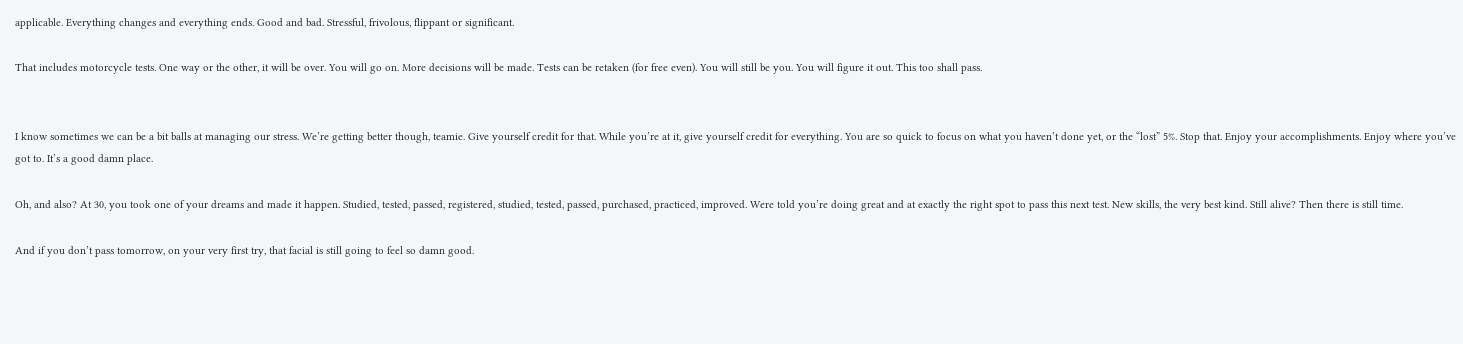applicable. Everything changes and everything ends. Good and bad. Stressful, frivolous, flippant or significant.

That includes motorcycle tests. One way or the other, it will be over. You will go on. More decisions will be made. Tests can be retaken (for free even). You will still be you. You will figure it out. This too shall pass.


I know sometimes we can be a bit balls at managing our stress. We’re getting better though, teamie. Give yourself credit for that. While you’re at it, give yourself credit for everything. You are so quick to focus on what you haven’t done yet, or the “lost” 5%. Stop that. Enjoy your accomplishments. Enjoy where you’ve got to. It’s a good damn place.

Oh, and also? At 30, you took one of your dreams and made it happen. Studied, tested, passed, registered, studied, tested, passed, purchased, practiced, improved. Were told you’re doing great and at exactly the right spot to pass this next test. New skills, the very best kind. Still alive? Then there is still time.

And if you don’t pass tomorrow, on your very first try, that facial is still going to feel so damn good.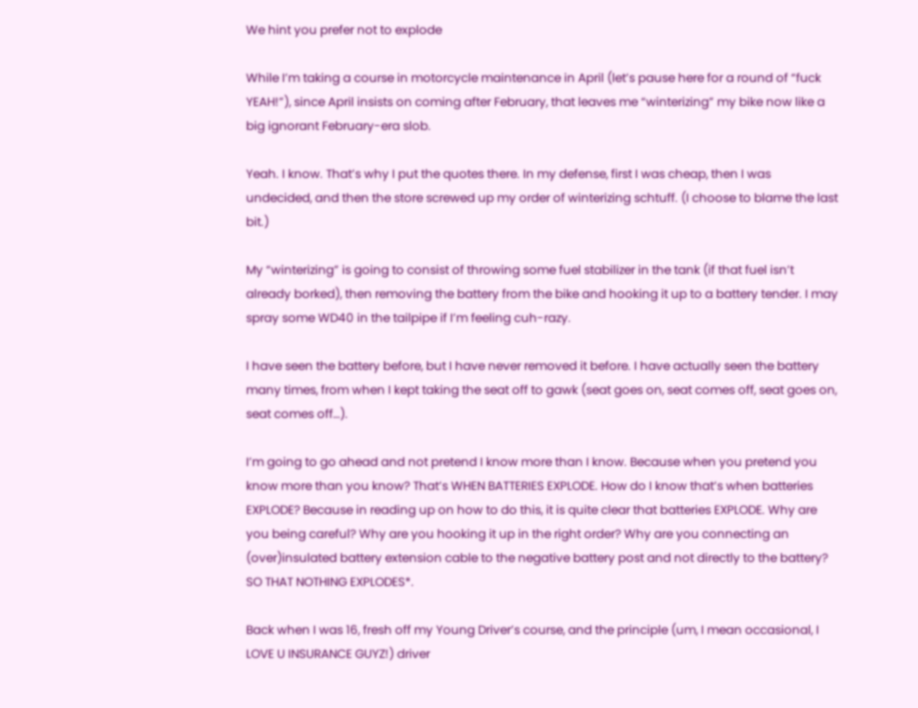We hint you prefer not to explode

While I’m taking a course in motorcycle maintenance in April (let’s pause here for a round of “fuck YEAH!”), since April insists on coming after February, that leaves me “winterizing” my bike now like a big ignorant February-era slob.

Yeah. I know. That’s why I put the quotes there. In my defense, first I was cheap, then I was undecided, and then the store screwed up my order of winterizing schtuff. (I choose to blame the last bit.)

My “winterizing” is going to consist of throwing some fuel stabilizer in the tank (if that fuel isn’t already borked), then removing the battery from the bike and hooking it up to a battery tender. I may spray some WD40 in the tailpipe if I’m feeling cuh-razy.

I have seen the battery before, but I have never removed it before. I have actually seen the battery many times, from when I kept taking the seat off to gawk (seat goes on, seat comes off, seat goes on, seat comes off…).

I’m going to go ahead and not pretend I know more than I know. Because when you pretend you know more than you know? That’s WHEN BATTERIES EXPLODE. How do I know that’s when batteries EXPLODE? Because in reading up on how to do this, it is quite clear that batteries EXPLODE. Why are you being careful? Why are you hooking it up in the right order? Why are you connecting an (over)insulated battery extension cable to the negative battery post and not directly to the battery? SO THAT NOTHING EXPLODES*.

Back when I was 16, fresh off my Young Driver’s course, and the principle (um, I mean occasional, I LOVE U INSURANCE GUYZ!) driver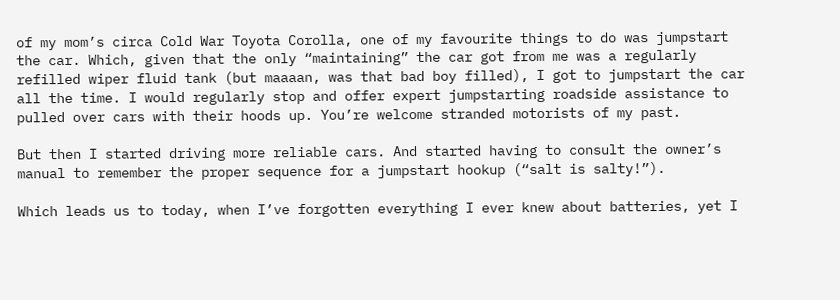of my mom’s circa Cold War Toyota Corolla, one of my favourite things to do was jumpstart the car. Which, given that the only “maintaining” the car got from me was a regularly refilled wiper fluid tank (but maaaan, was that bad boy filled), I got to jumpstart the car all the time. I would regularly stop and offer expert jumpstarting roadside assistance to pulled over cars with their hoods up. You’re welcome stranded motorists of my past.

But then I started driving more reliable cars. And started having to consult the owner’s manual to remember the proper sequence for a jumpstart hookup (“salt is salty!”).

Which leads us to today, when I’ve forgotten everything I ever knew about batteries, yet I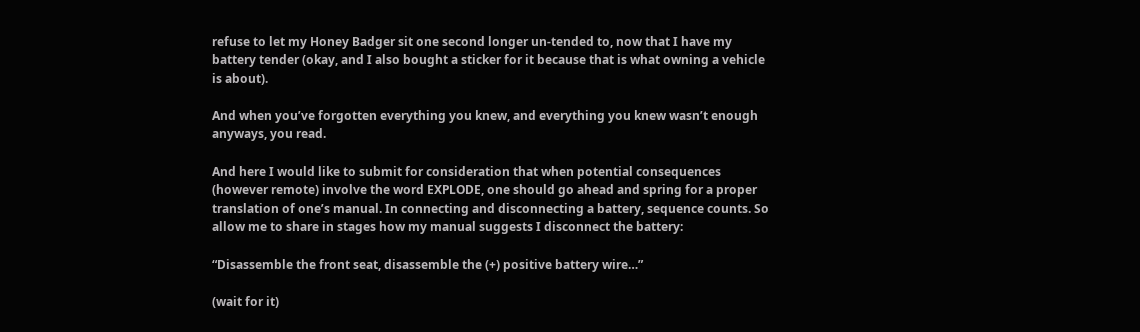refuse to let my Honey Badger sit one second longer un-tended to, now that I have my battery tender (okay, and I also bought a sticker for it because that is what owning a vehicle is about).

And when you’ve forgotten everything you knew, and everything you knew wasn’t enough anyways, you read.

And here I would like to submit for consideration that when potential consequences (however remote) involve the word EXPLODE, one should go ahead and spring for a proper translation of one’s manual. In connecting and disconnecting a battery, sequence counts. So allow me to share in stages how my manual suggests I disconnect the battery:

“Disassemble the front seat, disassemble the (+) positive battery wire…”

(wait for it)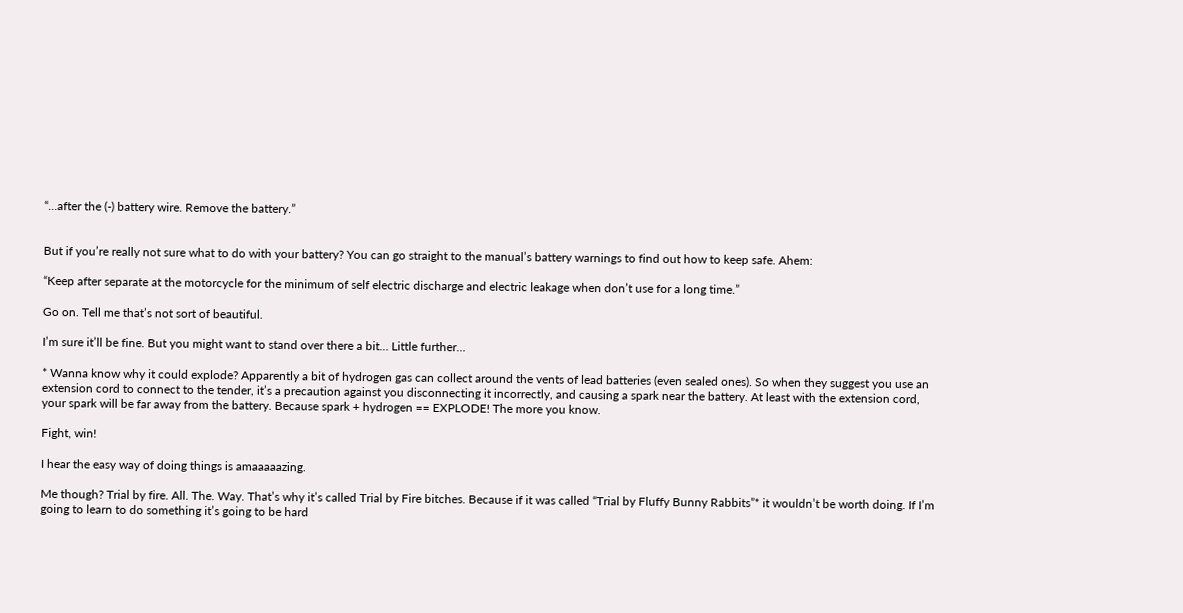“…after the (-) battery wire. Remove the battery.”


But if you’re really not sure what to do with your battery? You can go straight to the manual’s battery warnings to find out how to keep safe. Ahem:

“Keep after separate at the motorcycle for the minimum of self electric discharge and electric leakage when don’t use for a long time.”

Go on. Tell me that’s not sort of beautiful.

I’m sure it’ll be fine. But you might want to stand over there a bit… Little further…

* Wanna know why it could explode? Apparently a bit of hydrogen gas can collect around the vents of lead batteries (even sealed ones). So when they suggest you use an extension cord to connect to the tender, it’s a precaution against you disconnecting it incorrectly, and causing a spark near the battery. At least with the extension cord, your spark will be far away from the battery. Because spark + hydrogen == EXPLODE! The more you know.

Fight, win!

I hear the easy way of doing things is amaaaaazing.

Me though? Trial by fire. All. The. Way. That’s why it’s called Trial by Fire bitches. Because if it was called “Trial by Fluffy Bunny Rabbits”* it wouldn’t be worth doing. If I’m going to learn to do something it’s going to be hard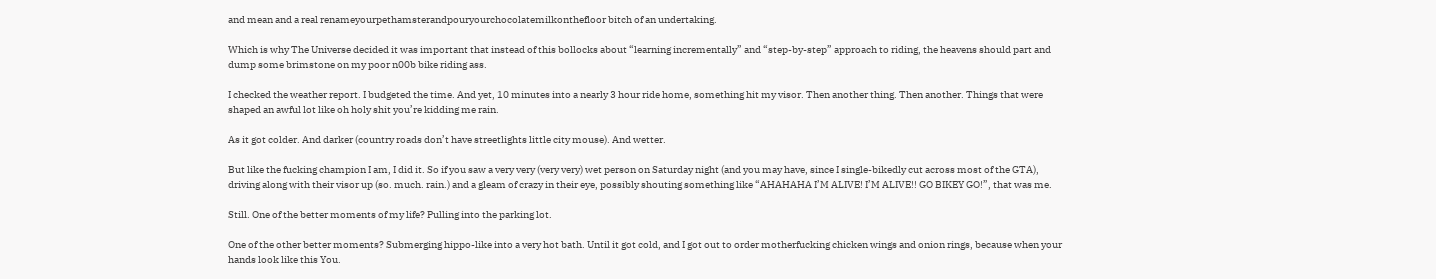and mean and a real renameyourpethamsterandpouryourchocolatemilkonthefloor bitch of an undertaking.

Which is why The Universe decided it was important that instead of this bollocks about “learning incrementally” and “step-by-step” approach to riding, the heavens should part and dump some brimstone on my poor n00b bike riding ass.

I checked the weather report. I budgeted the time. And yet, 10 minutes into a nearly 3 hour ride home, something hit my visor. Then another thing. Then another. Things that were shaped an awful lot like oh holy shit you’re kidding me rain.

As it got colder. And darker (country roads don’t have streetlights little city mouse). And wetter.

But like the fucking champion I am, I did it. So if you saw a very very (very very) wet person on Saturday night (and you may have, since I single-bikedly cut across most of the GTA), driving along with their visor up (so. much. rain.) and a gleam of crazy in their eye, possibly shouting something like “AHAHAHA I’M ALIVE! I’M ALIVE!! GO BIKEY GO!”, that was me.

Still. One of the better moments of my life? Pulling into the parking lot.

One of the other better moments? Submerging hippo-like into a very hot bath. Until it got cold, and I got out to order motherfucking chicken wings and onion rings, because when your hands look like this You.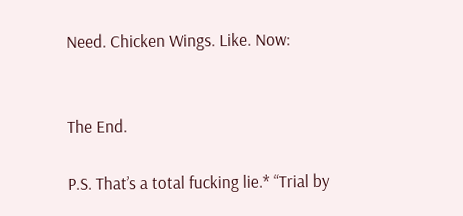Need. Chicken Wings. Like. Now:


The End.

P.S. That’s a total fucking lie.* “Trial by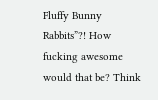Fluffy Bunny Rabbits”?! How fucking awesome would that be? Think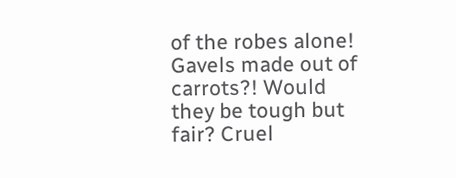of the robes alone! Gavels made out of carrots?! Would they be tough but fair? Cruel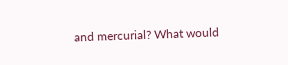and mercurial? What would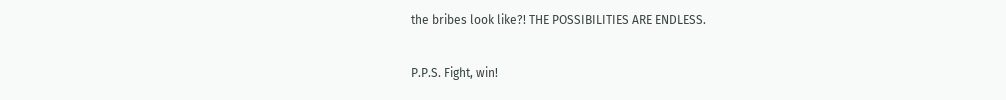the bribes look like?! THE POSSIBILITIES ARE ENDLESS.

P.P.S. Fight, win!